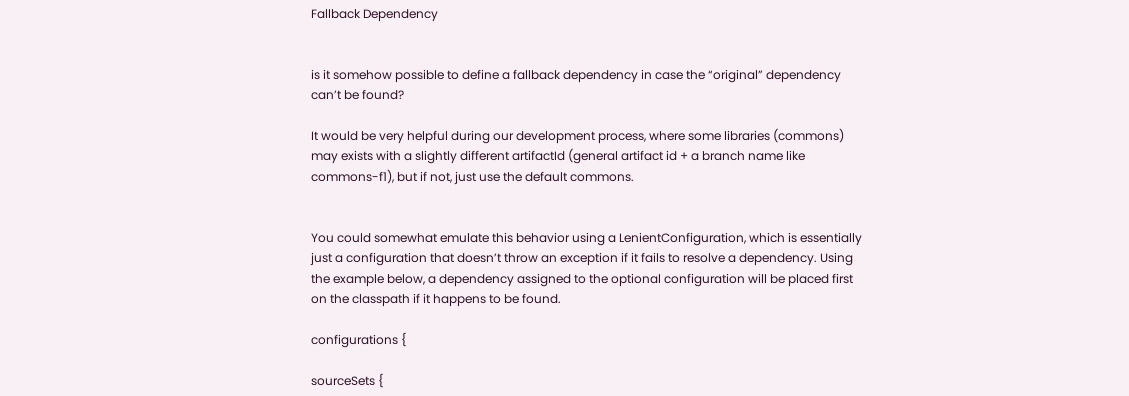Fallback Dependency


is it somehow possible to define a fallback dependency in case the “original” dependency can’t be found?

It would be very helpful during our development process, where some libraries (commons) may exists with a slightly different artifactId (general artifact id + a branch name like commons-f1), but if not, just use the default commons.


You could somewhat emulate this behavior using a LenientConfiguration, which is essentially just a configuration that doesn’t throw an exception if it fails to resolve a dependency. Using the example below, a dependency assigned to the optional configuration will be placed first on the classpath if it happens to be found.

configurations {

sourceSets {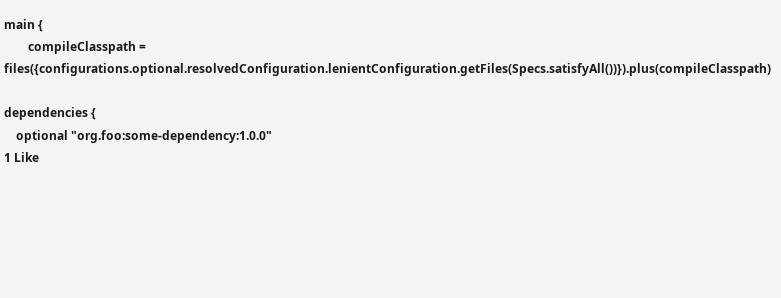main {
        compileClasspath = files({configurations.optional.resolvedConfiguration.lenientConfiguration.getFiles(Specs.satisfyAll())}).plus(compileClasspath)

dependencies {
    optional "org.foo:some-dependency:1.0.0"
1 Like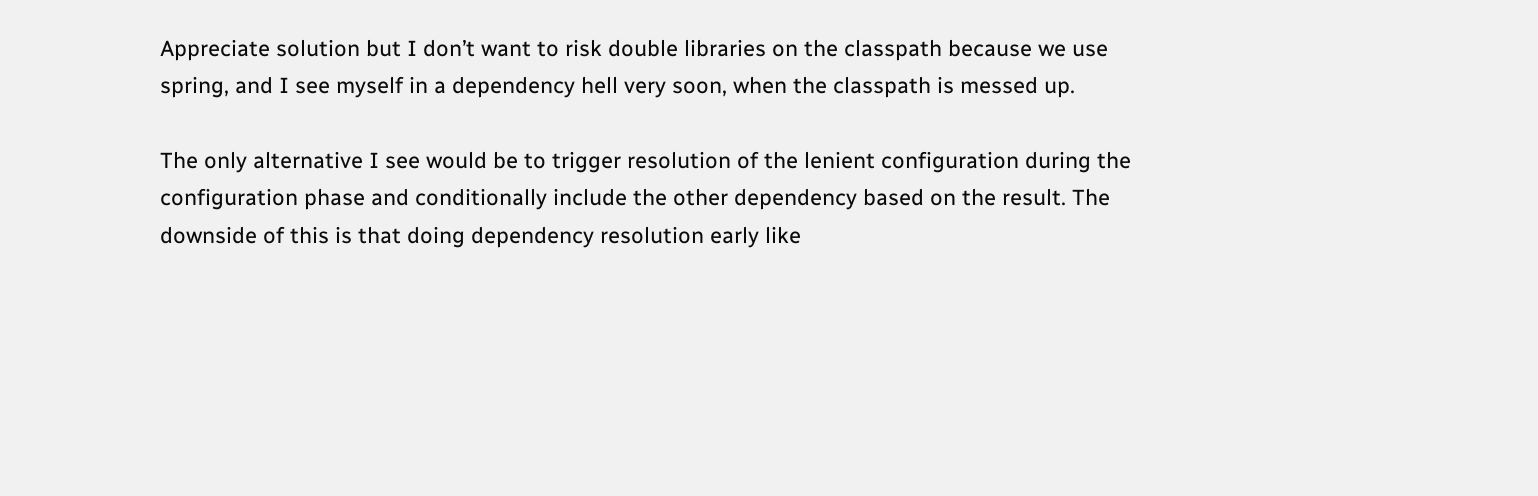Appreciate solution but I don’t want to risk double libraries on the classpath because we use spring, and I see myself in a dependency hell very soon, when the classpath is messed up.

The only alternative I see would be to trigger resolution of the lenient configuration during the configuration phase and conditionally include the other dependency based on the result. The downside of this is that doing dependency resolution early like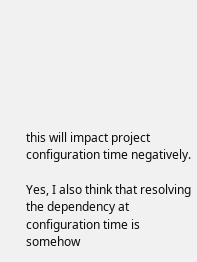this will impact project configuration time negatively.

Yes, I also think that resolving the dependency at configuration time is somehow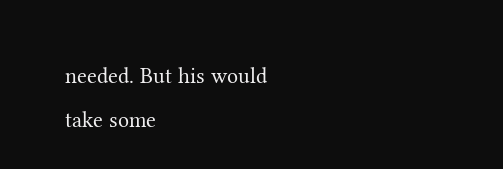needed. But his would take some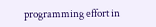programming effort in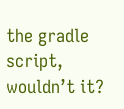the gradle script, wouldn’t it?